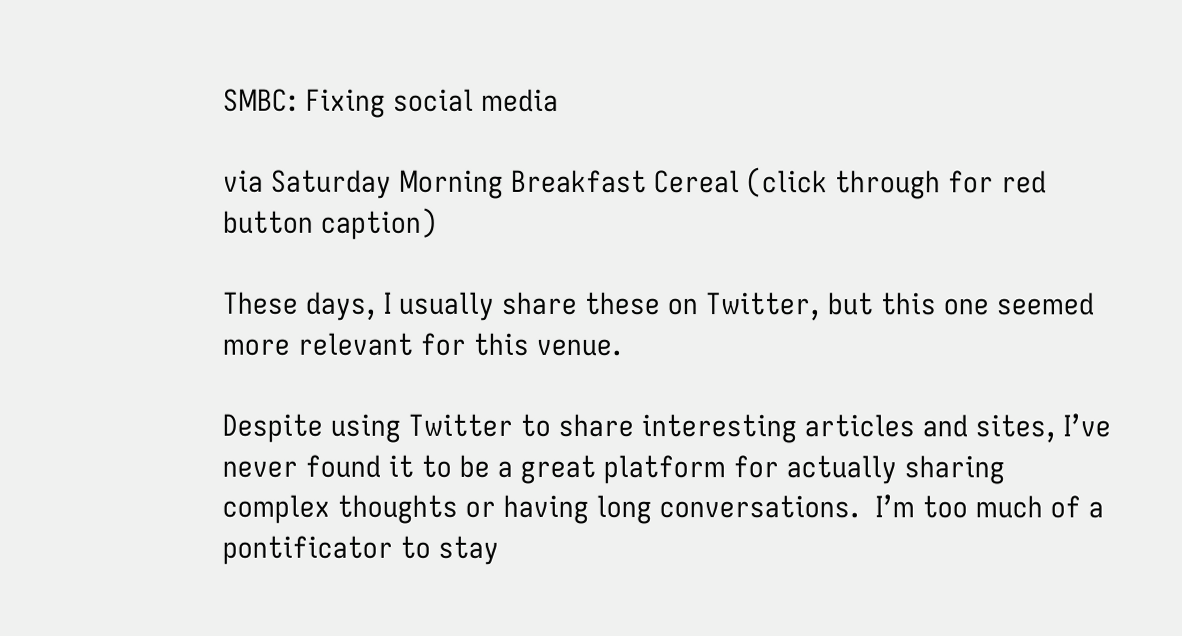SMBC: Fixing social media

via Saturday Morning Breakfast Cereal (click through for red button caption)

These days, I usually share these on Twitter, but this one seemed more relevant for this venue.

Despite using Twitter to share interesting articles and sites, I’ve never found it to be a great platform for actually sharing complex thoughts or having long conversations.  I’m too much of a pontificator to stay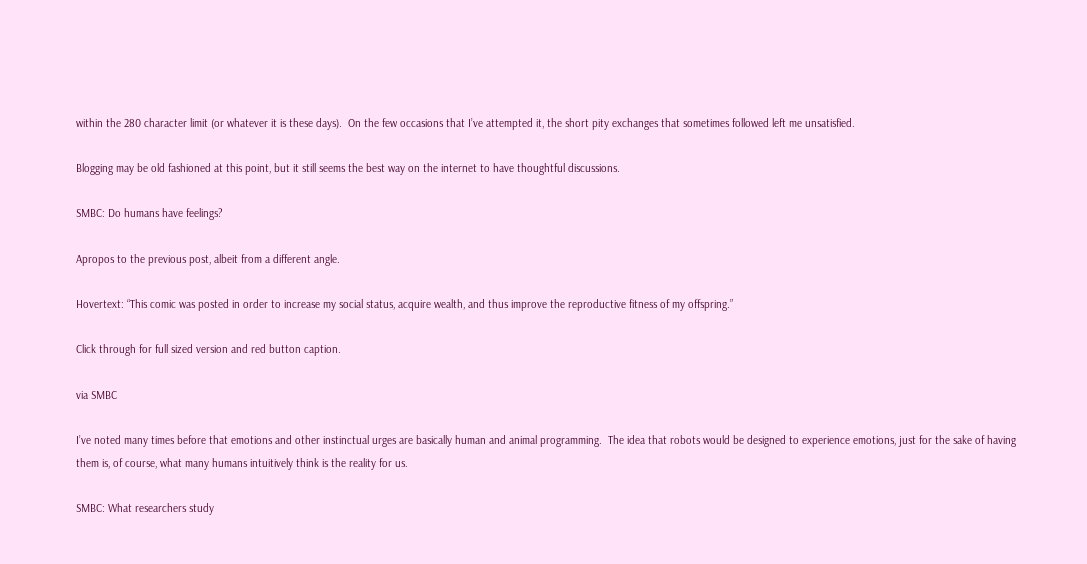within the 280 character limit (or whatever it is these days).  On the few occasions that I’ve attempted it, the short pity exchanges that sometimes followed left me unsatisfied.

Blogging may be old fashioned at this point, but it still seems the best way on the internet to have thoughtful discussions.

SMBC: Do humans have feelings?

Apropos to the previous post, albeit from a different angle.

Hovertext: “This comic was posted in order to increase my social status, acquire wealth, and thus improve the reproductive fitness of my offspring.”

Click through for full sized version and red button caption.

via SMBC

I’ve noted many times before that emotions and other instinctual urges are basically human and animal programming.  The idea that robots would be designed to experience emotions, just for the sake of having them is, of course, what many humans intuitively think is the reality for us.

SMBC: What researchers study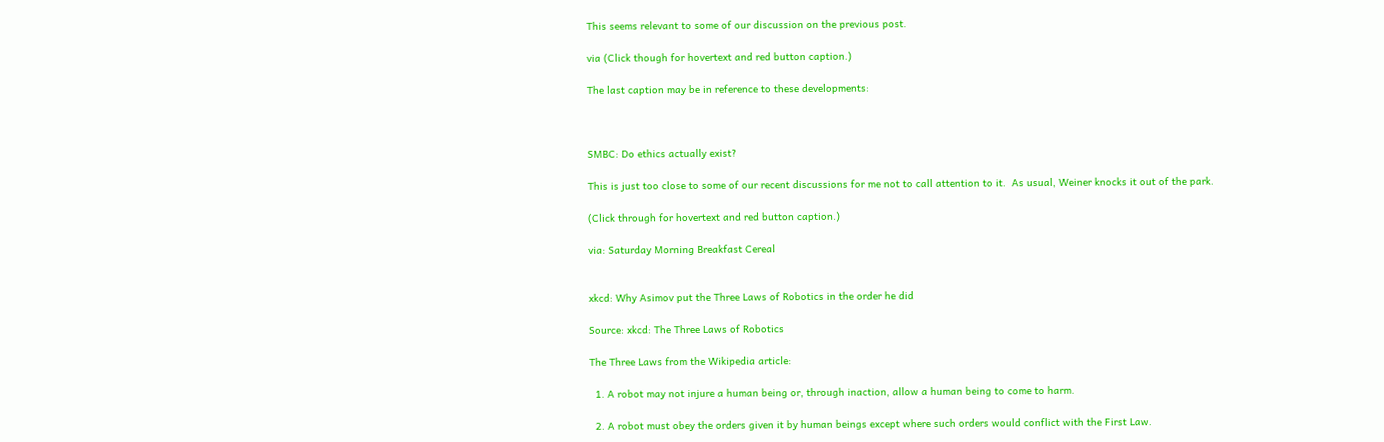This seems relevant to some of our discussion on the previous post.

via (Click though for hovertext and red button caption.)

The last caption may be in reference to these developments:



SMBC: Do ethics actually exist?

This is just too close to some of our recent discussions for me not to call attention to it.  As usual, Weiner knocks it out of the park.

(Click through for hovertext and red button caption.)

via: Saturday Morning Breakfast Cereal


xkcd: Why Asimov put the Three Laws of Robotics in the order he did

Source: xkcd: The Three Laws of Robotics

The Three Laws from the Wikipedia article:

  1. A robot may not injure a human being or, through inaction, allow a human being to come to harm.

  2. A robot must obey the orders given it by human beings except where such orders would conflict with the First Law.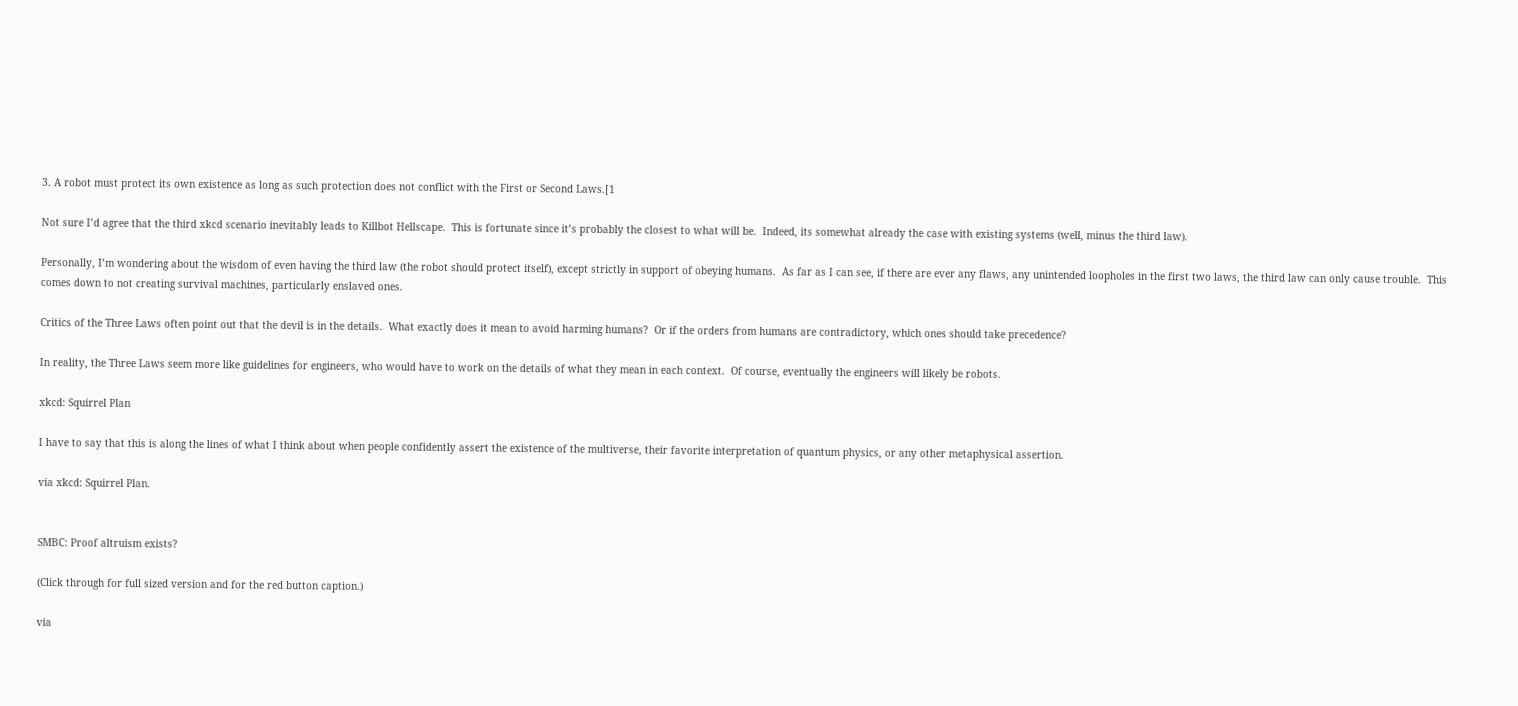3. A robot must protect its own existence as long as such protection does not conflict with the First or Second Laws.[1

Not sure I’d agree that the third xkcd scenario inevitably leads to Killbot Hellscape.  This is fortunate since it’s probably the closest to what will be.  Indeed, its somewhat already the case with existing systems (well, minus the third law).

Personally, I’m wondering about the wisdom of even having the third law (the robot should protect itself), except strictly in support of obeying humans.  As far as I can see, if there are ever any flaws, any unintended loopholes in the first two laws, the third law can only cause trouble.  This comes down to not creating survival machines, particularly enslaved ones.

Critics of the Three Laws often point out that the devil is in the details.  What exactly does it mean to avoid harming humans?  Or if the orders from humans are contradictory, which ones should take precedence?

In reality, the Three Laws seem more like guidelines for engineers, who would have to work on the details of what they mean in each context.  Of course, eventually the engineers will likely be robots.

xkcd: Squirrel Plan

I have to say that this is along the lines of what I think about when people confidently assert the existence of the multiverse, their favorite interpretation of quantum physics, or any other metaphysical assertion.

via xkcd: Squirrel Plan.


SMBC: Proof altruism exists?

(Click through for full sized version and for the red button caption.)

via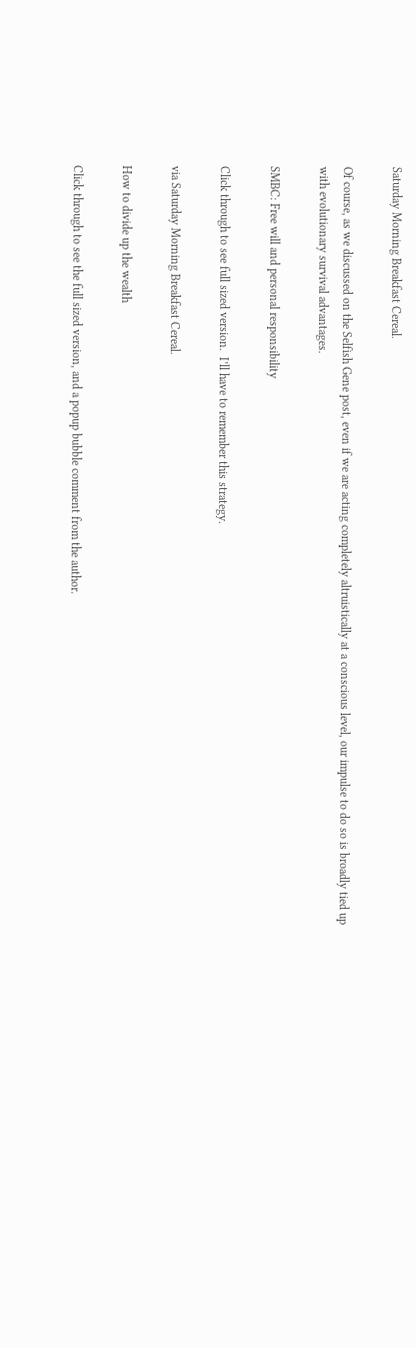Saturday Morning Breakfast Cereal.

Of course, as we discussed on the Selfish Gene post, even if we are acting completely altruistically at a conscious level, our impulse to do so is broadly tied up with evolutionary survival advantages.

SMBC: Free will and personal responsibility

Click through to see full sized version.  I’ll have to remember this strategy.

via Saturday Morning Breakfast Cereal.

How to divide up the wealth

Click through to see the full sized version, and a popup bubble comment from the author.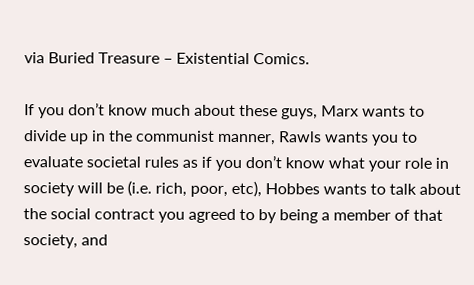via Buried Treasure – Existential Comics.

If you don’t know much about these guys, Marx wants to divide up in the communist manner, Rawls wants you to evaluate societal rules as if you don’t know what your role in society will be (i.e. rich, poor, etc), Hobbes wants to talk about the social contract you agreed to by being a member of that society, and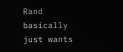Rand  basically just wants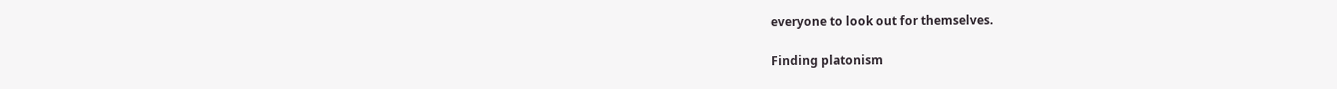everyone to look out for themselves.

Finding platonism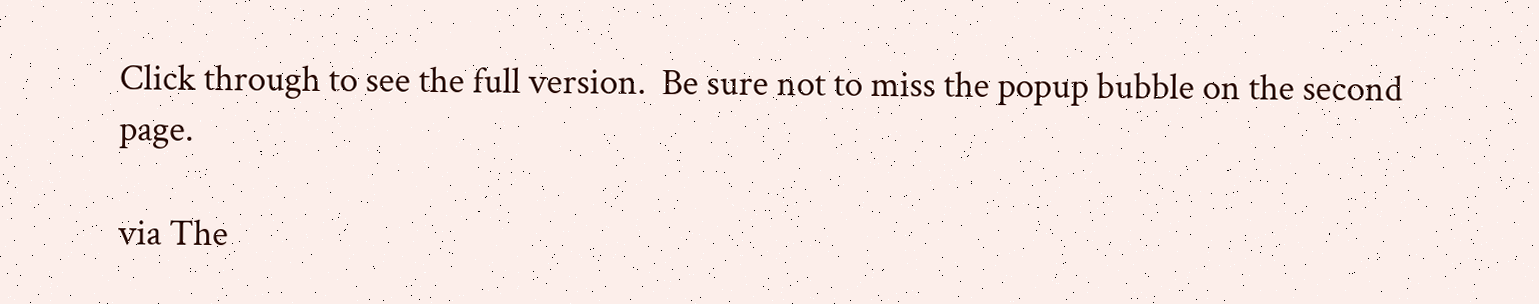Click through to see the full version.  Be sure not to miss the popup bubble on the second page.

via The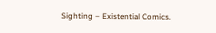Sighting – Existential Comics.